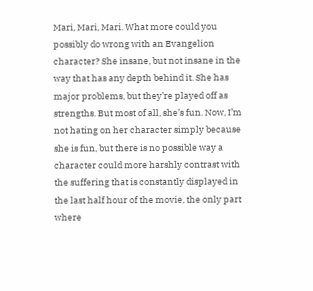Mari, Mari, Mari. What more could you possibly do wrong with an Evangelion character? She insane, but not insane in the way that has any depth behind it. She has major problems, but they’re played off as strengths. But most of all, she’s fun. Now, I’m not hating on her character simply because she is fun, but there is no possible way a character could more harshly contrast with the suffering that is constantly displayed in the last half hour of the movie, the only part where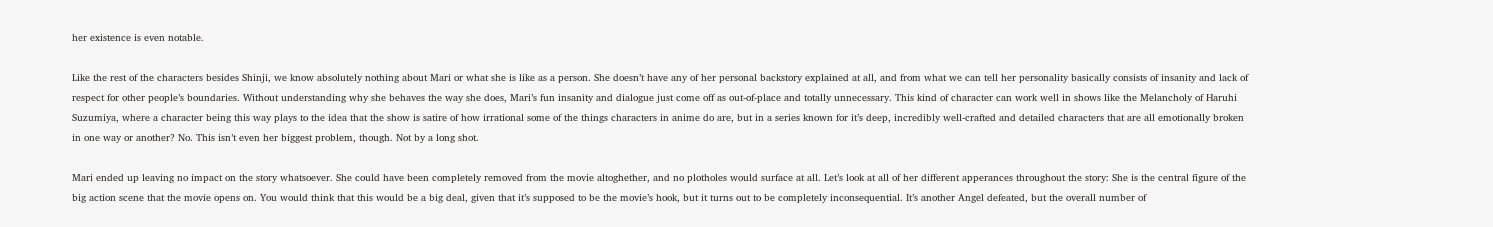her existence is even notable.

Like the rest of the characters besides Shinji, we know absolutely nothing about Mari or what she is like as a person. She doesn’t have any of her personal backstory explained at all, and from what we can tell her personality basically consists of insanity and lack of respect for other people’s boundaries. Without understanding why she behaves the way she does, Mari’s fun insanity and dialogue just come off as out-of-place and totally unnecessary. This kind of character can work well in shows like the Melancholy of Haruhi Suzumiya, where a character being this way plays to the idea that the show is satire of how irrational some of the things characters in anime do are, but in a series known for it’s deep, incredibly well-crafted and detailed characters that are all emotionally broken in one way or another? No. This isn’t even her biggest problem, though. Not by a long shot.

Mari ended up leaving no impact on the story whatsoever. She could have been completely removed from the movie altoghether, and no plotholes would surface at all. Let’s look at all of her different apperances throughout the story: She is the central figure of the big action scene that the movie opens on. You would think that this would be a big deal, given that it’s supposed to be the movie’s hook, but it turns out to be completely inconsequential. It’s another Angel defeated, but the overall number of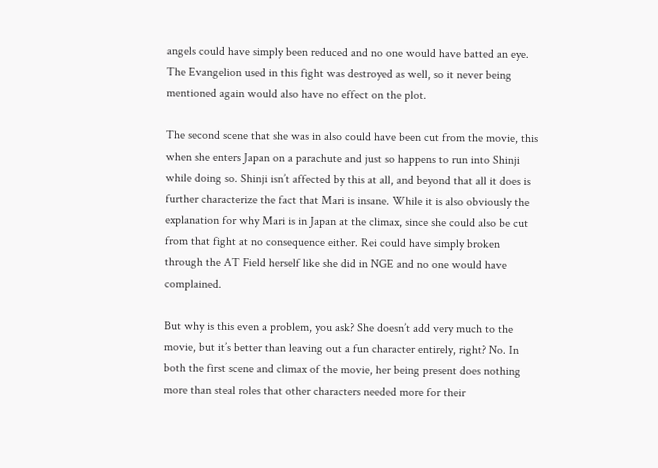angels could have simply been reduced and no one would have batted an eye. The Evangelion used in this fight was destroyed as well, so it never being mentioned again would also have no effect on the plot.

The second scene that she was in also could have been cut from the movie, this when she enters Japan on a parachute and just so happens to run into Shinji while doing so. Shinji isn’t affected by this at all, and beyond that all it does is further characterize the fact that Mari is insane. While it is also obviously the explanation for why Mari is in Japan at the climax, since she could also be cut from that fight at no consequence either. Rei could have simply broken through the AT Field herself like she did in NGE and no one would have complained.

But why is this even a problem, you ask? She doesn’t add very much to the movie, but it’s better than leaving out a fun character entirely, right? No. In both the first scene and climax of the movie, her being present does nothing more than steal roles that other characters needed more for their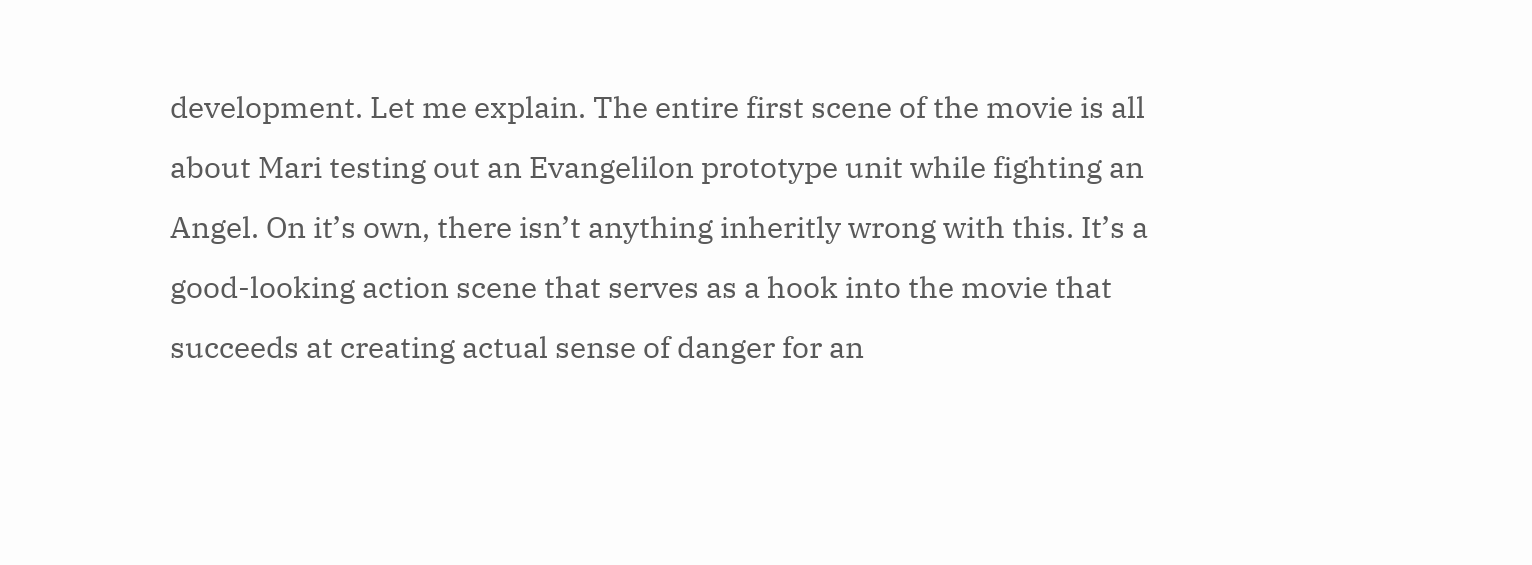development. Let me explain. The entire first scene of the movie is all about Mari testing out an Evangelilon prototype unit while fighting an Angel. On it’s own, there isn’t anything inheritly wrong with this. It’s a good-looking action scene that serves as a hook into the movie that succeeds at creating actual sense of danger for an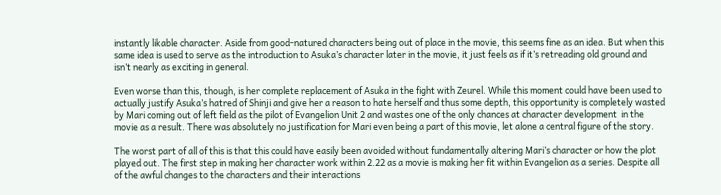instantly likable character. Aside from good-natured characters being out of place in the movie, this seems fine as an idea. But when this same idea is used to serve as the introduction to Asuka’s character later in the movie, it just feels as if it’s retreading old ground and isn’t nearly as exciting in general.

Even worse than this, though, is her complete replacement of Asuka in the fight with Zeurel. While this moment could have been used to actually justify Asuka’s hatred of Shinji and give her a reason to hate herself and thus some depth, this opportunity is completely wasted by Mari coming out of left field as the pilot of Evangelion Unit 2 and wastes one of the only chances at character development  in the movie as a result. There was absolutely no justification for Mari even being a part of this movie, let alone a central figure of the story.

The worst part of all of this is that this could have easily been avoided without fundamentally altering Mari’s character or how the plot played out. The first step in making her character work within 2.22 as a movie is making her fit within Evangelion as a series. Despite all of the awful changes to the characters and their interactions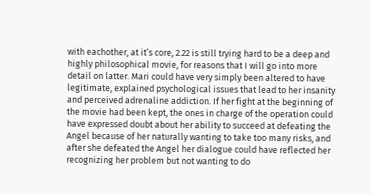with eachother, at it’s core, 2.22 is still trying hard to be a deep and highly philosophical movie, for reasons that I will go into more detail on latter. Mari could have very simply been altered to have legitimate, explained psychological issues that lead to her insanity and perceived adrenaline addiction. If her fight at the beginning of the movie had been kept, the ones in charge of the operation could have expressed doubt about her ability to succeed at defeating the Angel because of her naturally wanting to take too many risks, and after she defeated the Angel her dialogue could have reflected her recognizing her problem but not wanting to do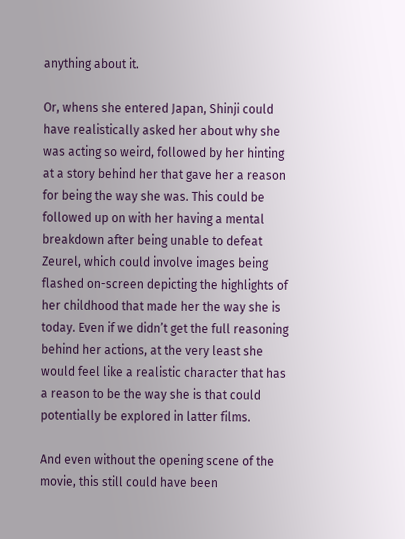anything about it.

Or, whens she entered Japan, Shinji could have realistically asked her about why she was acting so weird, followed by her hinting at a story behind her that gave her a reason for being the way she was. This could be followed up on with her having a mental breakdown after being unable to defeat Zeurel, which could involve images being flashed on-screen depicting the highlights of her childhood that made her the way she is today. Even if we didn’t get the full reasoning behind her actions, at the very least she would feel like a realistic character that has a reason to be the way she is that could potentially be explored in latter films.

And even without the opening scene of the movie, this still could have been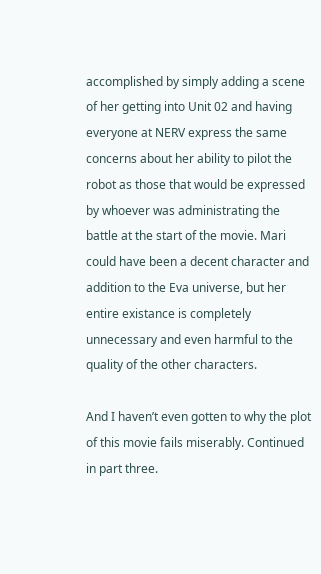accomplished by simply adding a scene of her getting into Unit 02 and having everyone at NERV express the same concerns about her ability to pilot the robot as those that would be expressed by whoever was administrating the battle at the start of the movie. Mari could have been a decent character and addition to the Eva universe, but her entire existance is completely unnecessary and even harmful to the quality of the other characters.

And I haven’t even gotten to why the plot of this movie fails miserably. Continued in part three.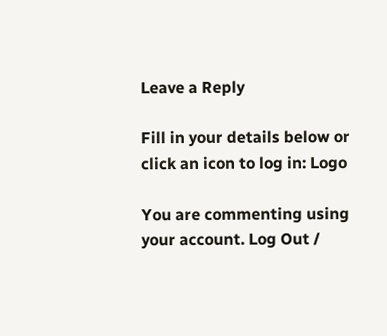Leave a Reply

Fill in your details below or click an icon to log in: Logo

You are commenting using your account. Log Out /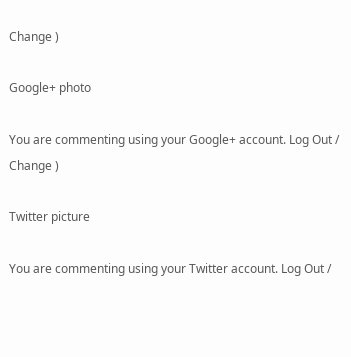Change )

Google+ photo

You are commenting using your Google+ account. Log Out /  Change )

Twitter picture

You are commenting using your Twitter account. Log Out /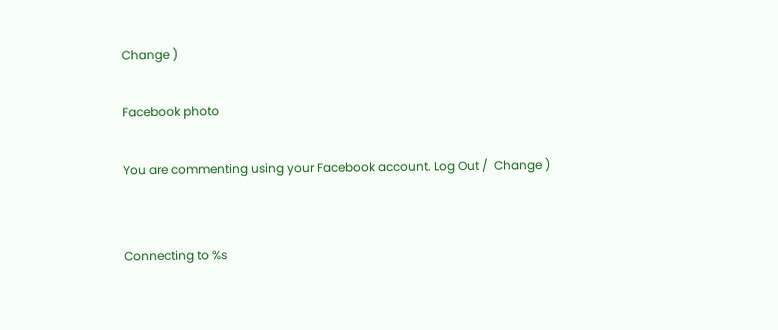Change )

Facebook photo

You are commenting using your Facebook account. Log Out /  Change )


Connecting to %s